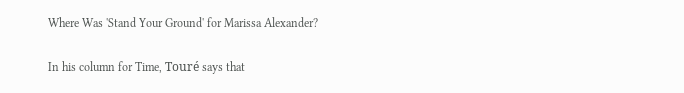Where Was 'Stand Your Ground' for Marissa Alexander?

In his column for Time, Touré says that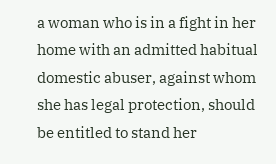a woman who is in a fight in her home with an admitted habitual domestic abuser, against whom she has legal protection, should be entitled to stand her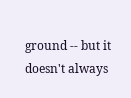ground -- but it doesn't always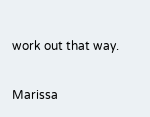work out that way.

Marissa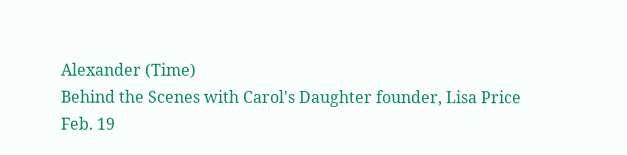Alexander (Time)
Behind the Scenes with Carol's Daughter founder, Lisa Price
Feb. 19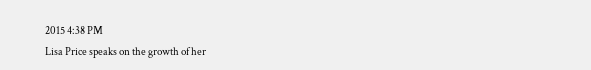2015 4:38 PM
Lisa Price speaks on the growth of her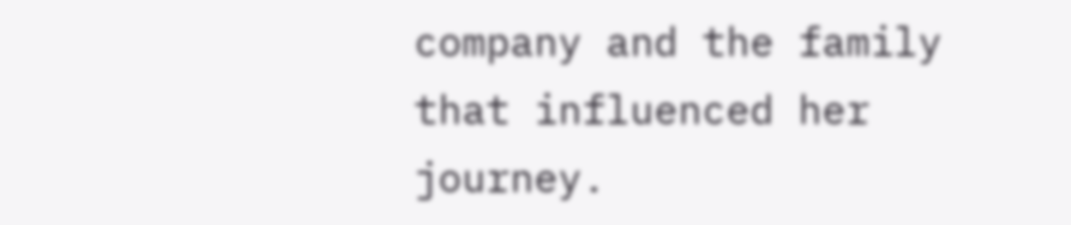company and the family that influenced her journey.